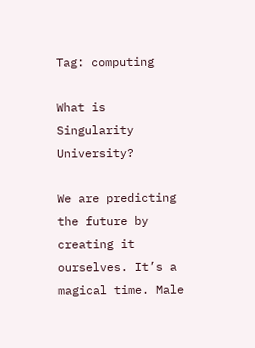Tag: computing

What is Singularity University?

We are predicting the future by creating it ourselves. It’s a magical time. Male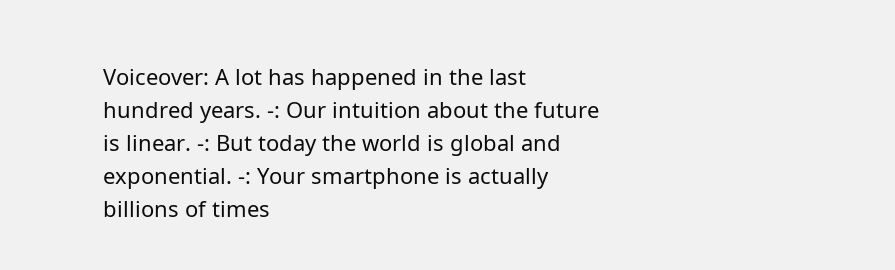Voiceover: A lot has happened in the last hundred years. -: Our intuition about the future is linear. -: But today the world is global and exponential. -: Your smartphone is actually billions of times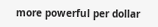more powerful per dollar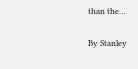than the…

By Stanley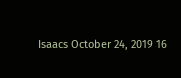Isaacs October 24, 2019 16